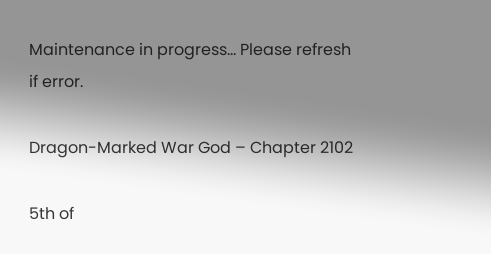Maintenance in progress... Please refresh if error.

Dragon-Marked War God – Chapter 2102

5th of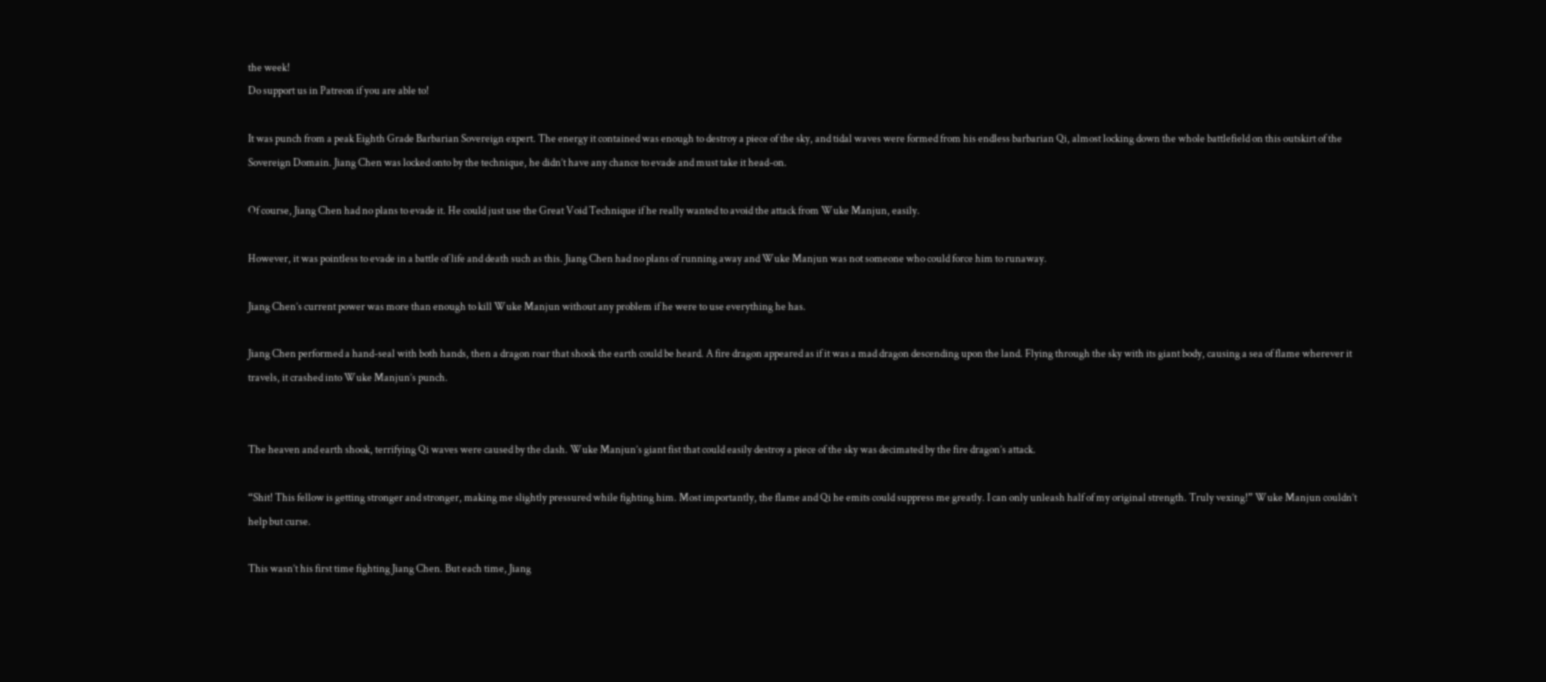the week!
Do support us in Patreon if you are able to!

It was punch from a peak Eighth Grade Barbarian Sovereign expert. The energy it contained was enough to destroy a piece of the sky, and tidal waves were formed from his endless barbarian Qi, almost locking down the whole battlefield on this outskirt of the Sovereign Domain. Jiang Chen was locked onto by the technique, he didn’t have any chance to evade and must take it head-on.

Of course, Jiang Chen had no plans to evade it. He could just use the Great Void Technique if he really wanted to avoid the attack from Wuke Manjun, easily.

However, it was pointless to evade in a battle of life and death such as this. Jiang Chen had no plans of running away and Wuke Manjun was not someone who could force him to runaway.

Jiang Chen’s current power was more than enough to kill Wuke Manjun without any problem if he were to use everything he has.

Jiang Chen performed a hand-seal with both hands, then a dragon roar that shook the earth could be heard. A fire dragon appeared as if it was a mad dragon descending upon the land. Flying through the sky with its giant body, causing a sea of flame wherever it travels, it crashed into Wuke Manjun’s punch.


The heaven and earth shook, terrifying Qi waves were caused by the clash. Wuke Manjun’s giant fist that could easily destroy a piece of the sky was decimated by the fire dragon’s attack.

“Shit! This fellow is getting stronger and stronger, making me slightly pressured while fighting him. Most importantly, the flame and Qi he emits could suppress me greatly. I can only unleash half of my original strength. Truly vexing!” Wuke Manjun couldn’t help but curse.

This wasn’t his first time fighting Jiang Chen. But each time, Jiang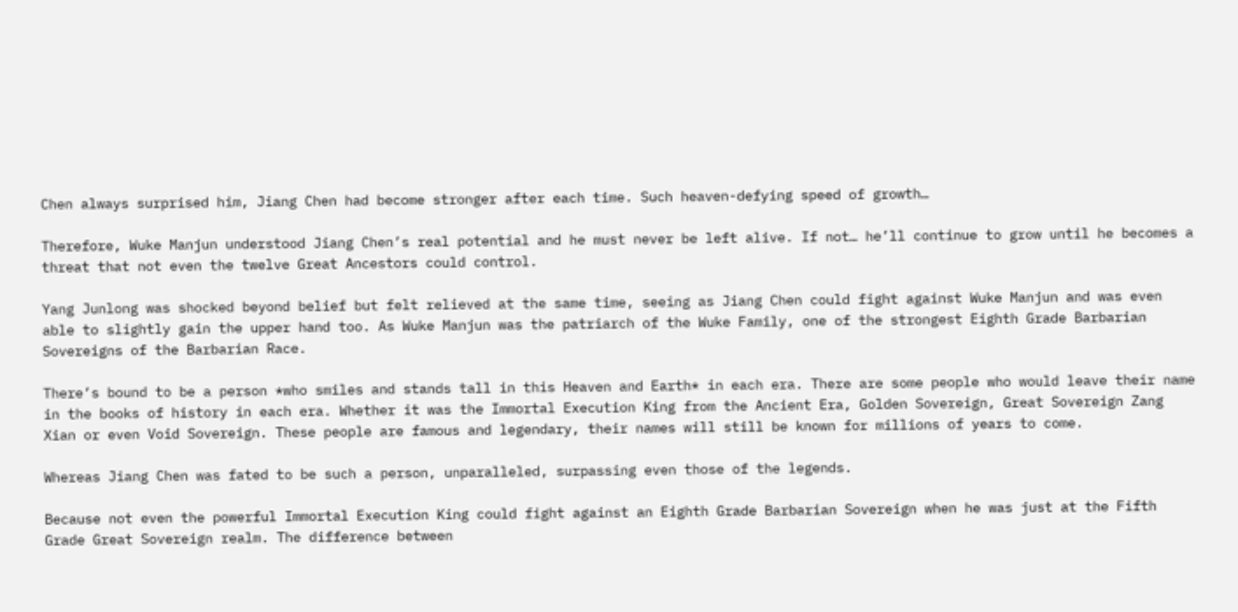Chen always surprised him, Jiang Chen had become stronger after each time. Such heaven-defying speed of growth…

Therefore, Wuke Manjun understood Jiang Chen’s real potential and he must never be left alive. If not… he’ll continue to grow until he becomes a threat that not even the twelve Great Ancestors could control.

Yang Junlong was shocked beyond belief but felt relieved at the same time, seeing as Jiang Chen could fight against Wuke Manjun and was even able to slightly gain the upper hand too. As Wuke Manjun was the patriarch of the Wuke Family, one of the strongest Eighth Grade Barbarian Sovereigns of the Barbarian Race.

There’s bound to be a person *who smiles and stands tall in this Heaven and Earth* in each era. There are some people who would leave their name in the books of history in each era. Whether it was the Immortal Execution King from the Ancient Era, Golden Sovereign, Great Sovereign Zang Xian or even Void Sovereign. These people are famous and legendary, their names will still be known for millions of years to come.

Whereas Jiang Chen was fated to be such a person, unparalleled, surpassing even those of the legends.

Because not even the powerful Immortal Execution King could fight against an Eighth Grade Barbarian Sovereign when he was just at the Fifth Grade Great Sovereign realm. The difference between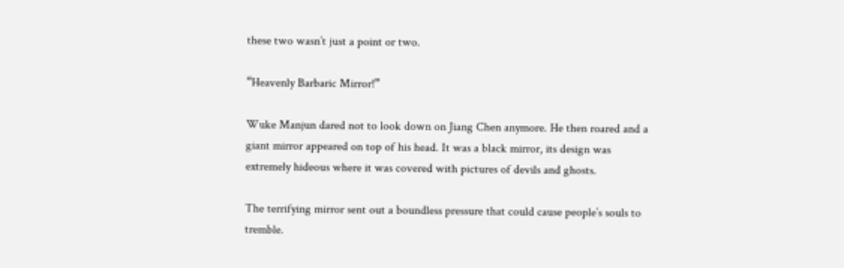these two wasn’t just a point or two.

“Heavenly Barbaric Mirror!”

Wuke Manjun dared not to look down on Jiang Chen anymore. He then roared and a giant mirror appeared on top of his head. It was a black mirror, its design was extremely hideous where it was covered with pictures of devils and ghosts.

The terrifying mirror sent out a boundless pressure that could cause people’s souls to tremble.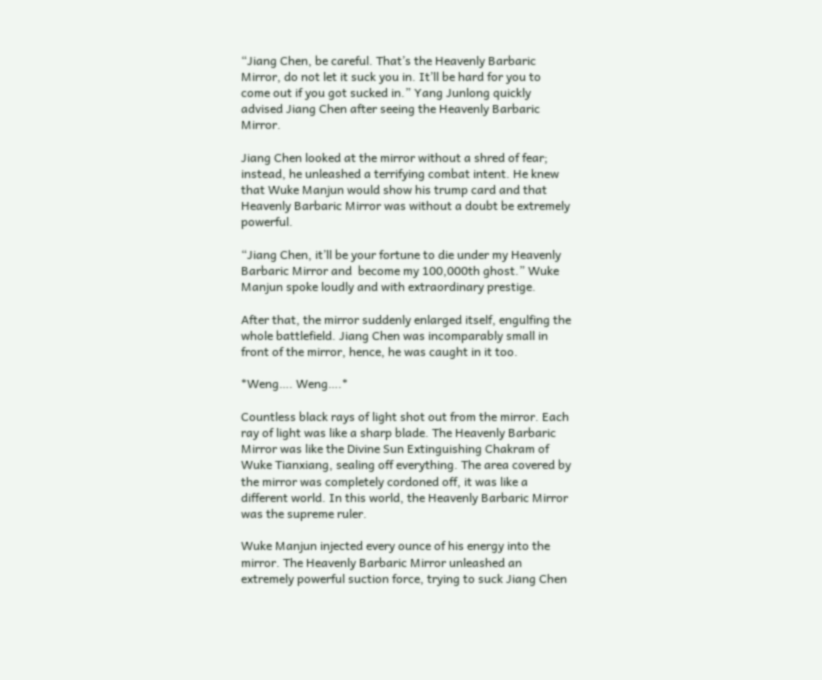“Jiang Chen, be careful. That’s the Heavenly Barbaric Mirror, do not let it suck you in. It’ll be hard for you to come out if you got sucked in.” Yang Junlong quickly advised Jiang Chen after seeing the Heavenly Barbaric Mirror.

Jiang Chen looked at the mirror without a shred of fear; instead, he unleashed a terrifying combat intent. He knew that Wuke Manjun would show his trump card and that Heavenly Barbaric Mirror was without a doubt be extremely powerful.

“Jiang Chen, it’ll be your fortune to die under my Heavenly Barbaric Mirror and  become my 100,000th ghost.” Wuke Manjun spoke loudly and with extraordinary prestige.

After that, the mirror suddenly enlarged itself, engulfing the whole battlefield. Jiang Chen was incomparably small in front of the mirror, hence, he was caught in it too.

*Weng…. Weng….*

Countless black rays of light shot out from the mirror. Each ray of light was like a sharp blade. The Heavenly Barbaric Mirror was like the Divine Sun Extinguishing Chakram of Wuke Tianxiang, sealing off everything. The area covered by the mirror was completely cordoned off, it was like a different world. In this world, the Heavenly Barbaric Mirror was the supreme ruler.

Wuke Manjun injected every ounce of his energy into the mirror. The Heavenly Barbaric Mirror unleashed an extremely powerful suction force, trying to suck Jiang Chen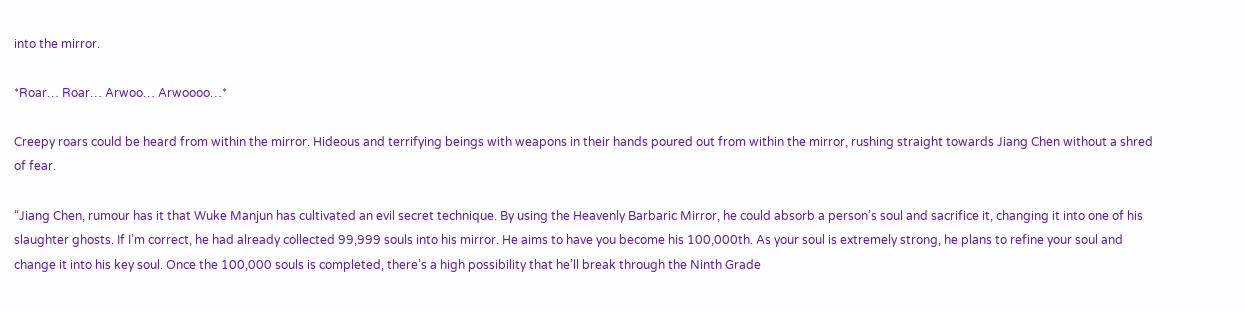into the mirror.

*Roar… Roar… Arwoo… Arwoooo…*

Creepy roars could be heard from within the mirror. Hideous and terrifying beings with weapons in their hands poured out from within the mirror, rushing straight towards Jiang Chen without a shred of fear.

“Jiang Chen, rumour has it that Wuke Manjun has cultivated an evil secret technique. By using the Heavenly Barbaric Mirror, he could absorb a person’s soul and sacrifice it, changing it into one of his slaughter ghosts. If I’m correct, he had already collected 99,999 souls into his mirror. He aims to have you become his 100,000th. As your soul is extremely strong, he plans to refine your soul and change it into his key soul. Once the 100,000 souls is completed, there’s a high possibility that he’ll break through the Ninth Grade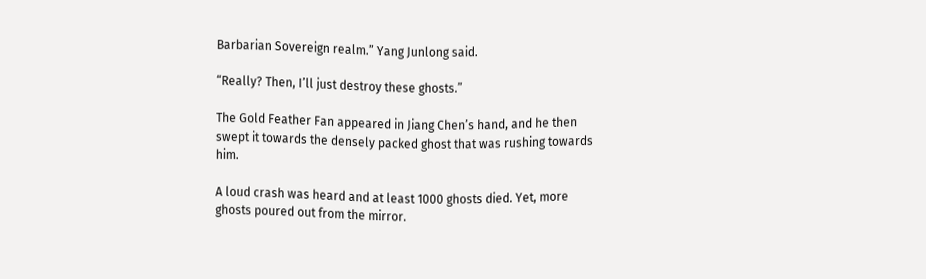Barbarian Sovereign realm.” Yang Junlong said.

“Really? Then, I’ll just destroy these ghosts.”

The Gold Feather Fan appeared in Jiang Chen’s hand, and he then swept it towards the densely packed ghost that was rushing towards him.

A loud crash was heard and at least 1000 ghosts died. Yet, more ghosts poured out from the mirror.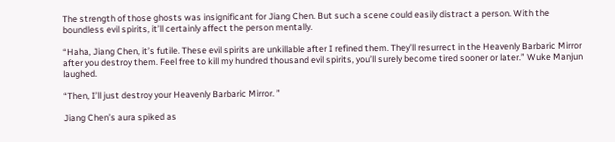The strength of those ghosts was insignificant for Jiang Chen. But such a scene could easily distract a person. With the boundless evil spirits, it’ll certainly affect the person mentally.

“Haha, Jiang Chen, it’s futile. These evil spirits are unkillable after I refined them. They’ll resurrect in the Heavenly Barbaric Mirror after you destroy them. Feel free to kill my hundred thousand evil spirits, you’ll surely become tired sooner or later.” Wuke Manjun laughed.

“Then, I’ll just destroy your Heavenly Barbaric Mirror. ”

Jiang Chen’s aura spiked as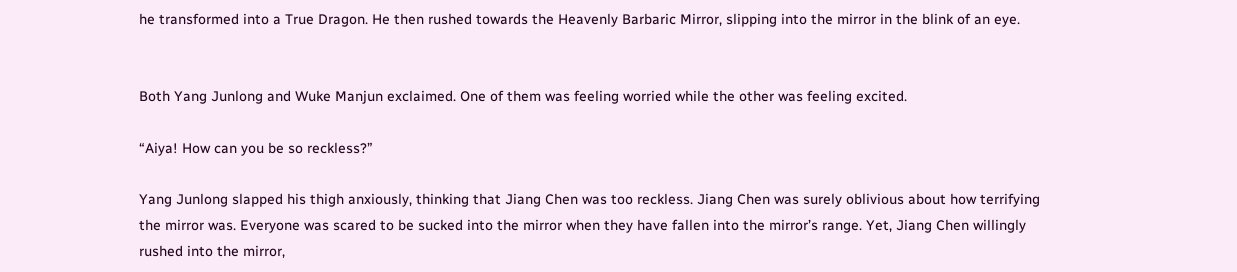he transformed into a True Dragon. He then rushed towards the Heavenly Barbaric Mirror, slipping into the mirror in the blink of an eye.


Both Yang Junlong and Wuke Manjun exclaimed. One of them was feeling worried while the other was feeling excited.

“Aiya! How can you be so reckless?”

Yang Junlong slapped his thigh anxiously, thinking that Jiang Chen was too reckless. Jiang Chen was surely oblivious about how terrifying the mirror was. Everyone was scared to be sucked into the mirror when they have fallen into the mirror’s range. Yet, Jiang Chen willingly rushed into the mirror,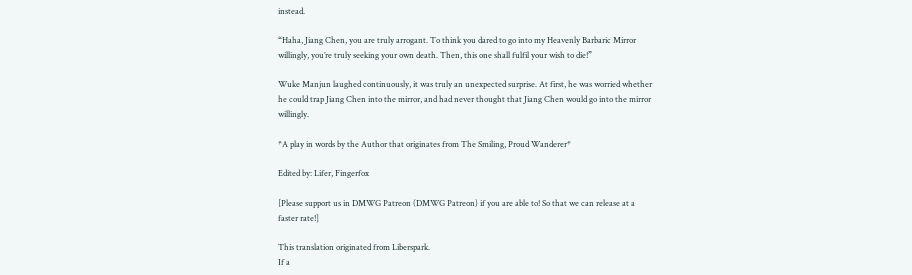instead.

“Haha, Jiang Chen, you are truly arrogant. To think you dared to go into my Heavenly Barbaric Mirror willingly, you’re truly seeking your own death. Then, this one shall fulfil your wish to die!”

Wuke Manjun laughed continuously, it was truly an unexpected surprise. At first, he was worried whether he could trap Jiang Chen into the mirror, and had never thought that Jiang Chen would go into the mirror willingly.

*A play in words by the Author that originates from The Smiling, Proud Wanderer*

Edited by: Lifer, Fingerfox

[Please support us in DMWG Patreon (DMWG Patreon) if you are able to! So that we can release at a faster rate!]

This translation originated from Liberspark.
If a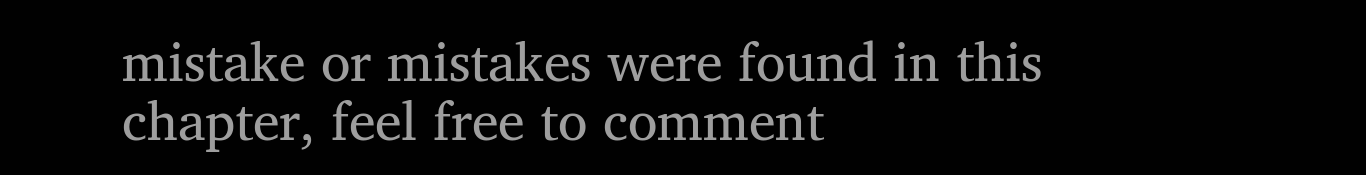mistake or mistakes were found in this chapter, feel free to comment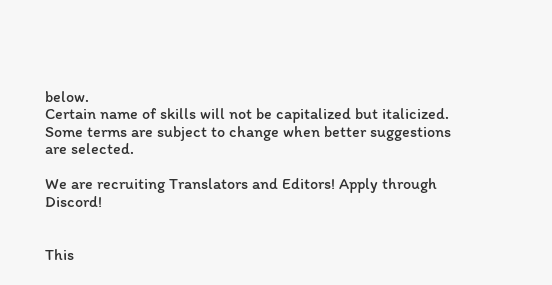below.
Certain name of skills will not be capitalized but italicized.
Some terms are subject to change when better suggestions are selected.

We are recruiting Translators and Editors! Apply through Discord!


This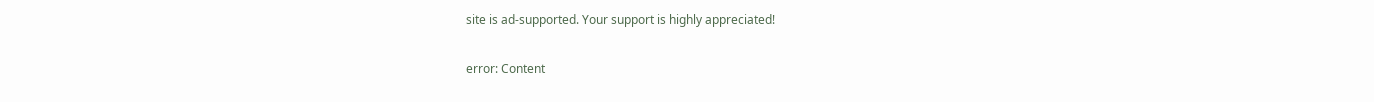site is ad-supported. Your support is highly appreciated!

error: Content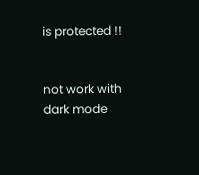is protected !!


not work with dark mode